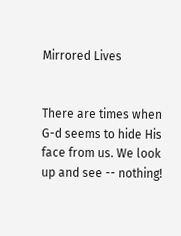Mirrored Lives


There are times when G-d seems to hide His face from us. We look up and see -- nothing!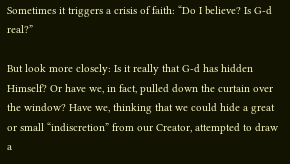Sometimes it triggers a crisis of faith: “Do I believe? Is G-d real?”

But look more closely: Is it really that G-d has hidden Himself? Or have we, in fact, pulled down the curtain over the window? Have we, thinking that we could hide a great or small “indiscretion” from our Creator, attempted to draw a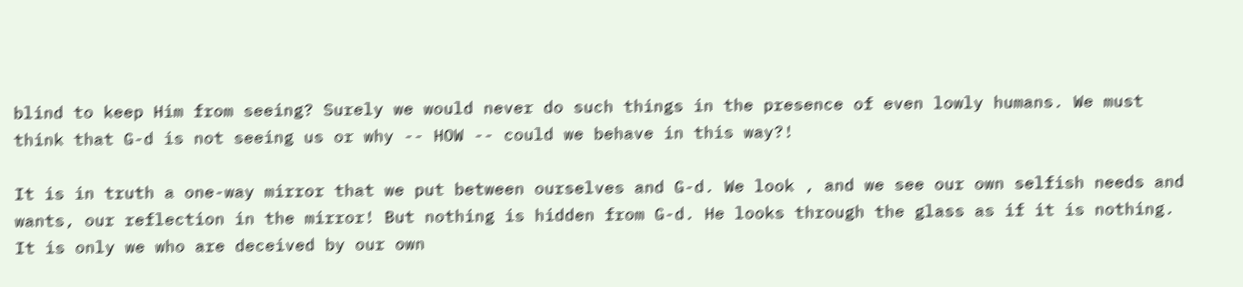blind to keep Him from seeing? Surely we would never do such things in the presence of even lowly humans. We must think that G-d is not seeing us or why -- HOW -- could we behave in this way?!

It is in truth a one-way mirror that we put between ourselves and G-d. We look , and we see our own selfish needs and wants, our reflection in the mirror! But nothing is hidden from G-d. He looks through the glass as if it is nothing. It is only we who are deceived by our own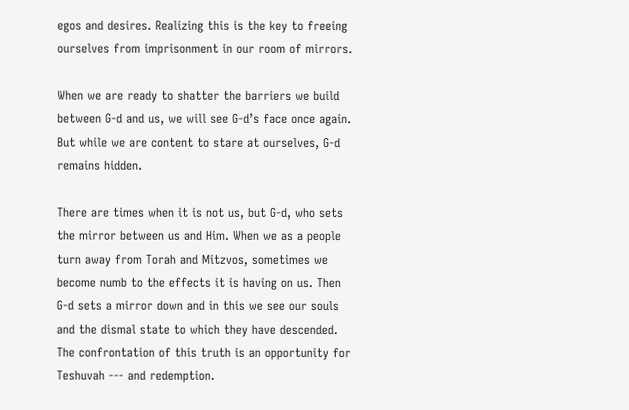egos and desires. Realizing this is the key to freeing ourselves from imprisonment in our room of mirrors.

When we are ready to shatter the barriers we build between G-d and us, we will see G-d’s face once again. But while we are content to stare at ourselves, G-d remains hidden.

There are times when it is not us, but G-d, who sets the mirror between us and Him. When we as a people turn away from Torah and Mitzvos, sometimes we become numb to the effects it is having on us. Then G-d sets a mirror down and in this we see our souls and the dismal state to which they have descended. The confrontation of this truth is an opportunity for Teshuvah --- and redemption.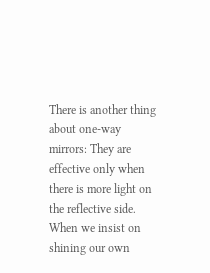There is another thing about one-way mirrors: They are effective only when there is more light on the reflective side. When we insist on shining our own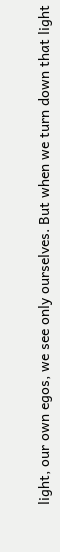light, our own egos, we see only ourselves. But when we turn down that light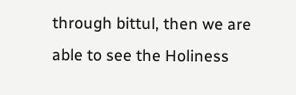through bittul, then we are able to see the Holiness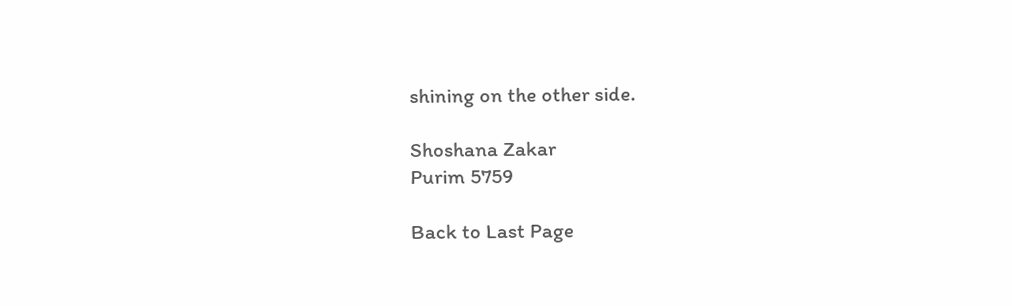shining on the other side.

Shoshana Zakar
Purim 5759

Back to Last Page